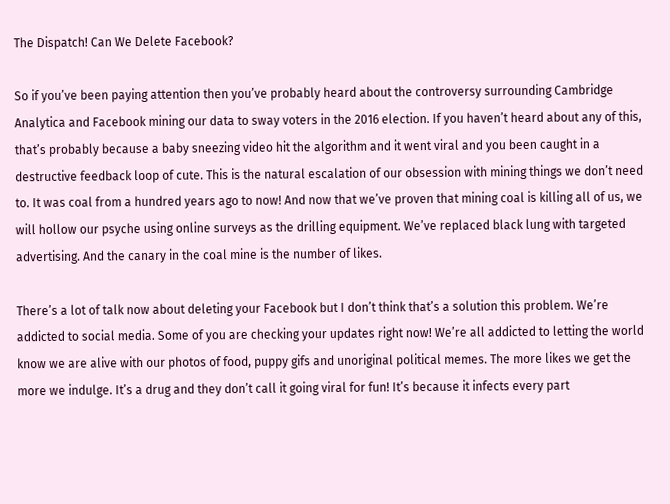The Dispatch! Can We Delete Facebook?

So if you’ve been paying attention then you’ve probably heard about the controversy surrounding Cambridge Analytica and Facebook mining our data to sway voters in the 2016 election. If you haven’t heard about any of this, that’s probably because a baby sneezing video hit the algorithm and it went viral and you been caught in a destructive feedback loop of cute. This is the natural escalation of our obsession with mining things we don’t need to. It was coal from a hundred years ago to now! And now that we’ve proven that mining coal is killing all of us, we will hollow our psyche using online surveys as the drilling equipment. We’ve replaced black lung with targeted advertising. And the canary in the coal mine is the number of likes.

There’s a lot of talk now about deleting your Facebook but I don’t think that’s a solution this problem. We’re addicted to social media. Some of you are checking your updates right now! We’re all addicted to letting the world know we are alive with our photos of food, puppy gifs and unoriginal political memes. The more likes we get the more we indulge. It’s a drug and they don’t call it going viral for fun! It’s because it infects every part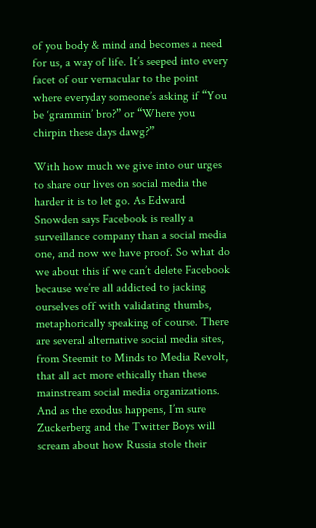of you body & mind and becomes a need for us, a way of life. It’s seeped into every facet of our vernacular to the point where everyday someone’s asking if “You be ‘grammin’ bro?” or “Where you chirpin these days dawg?”

With how much we give into our urges to share our lives on social media the harder it is to let go. As Edward Snowden says Facebook is really a surveillance company than a social media one, and now we have proof. So what do we about this if we can’t delete Facebook because we’re all addicted to jacking ourselves off with validating thumbs, metaphorically speaking of course. There are several alternative social media sites, from Steemit to Minds to Media Revolt, that all act more ethically than these mainstream social media organizations. And as the exodus happens, I’m sure Zuckerberg and the Twitter Boys will scream about how Russia stole their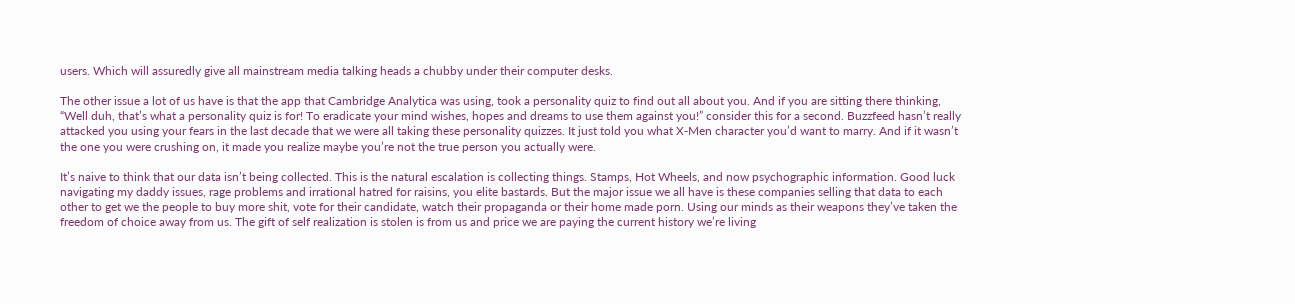users. Which will assuredly give all mainstream media talking heads a chubby under their computer desks.

The other issue a lot of us have is that the app that Cambridge Analytica was using, took a personality quiz to find out all about you. And if you are sitting there thinking, “Well duh, that’s what a personality quiz is for! To eradicate your mind wishes, hopes and dreams to use them against you!” consider this for a second. Buzzfeed hasn’t really attacked you using your fears in the last decade that we were all taking these personality quizzes. It just told you what X-Men character you’d want to marry. And if it wasn’t the one you were crushing on, it made you realize maybe you’re not the true person you actually were.

It’s naive to think that our data isn’t being collected. This is the natural escalation is collecting things. Stamps, Hot Wheels, and now psychographic information. Good luck navigating my daddy issues, rage problems and irrational hatred for raisins, you elite bastards. But the major issue we all have is these companies selling that data to each other to get we the people to buy more shit, vote for their candidate, watch their propaganda or their home made porn. Using our minds as their weapons they’ve taken the freedom of choice away from us. The gift of self realization is stolen is from us and price we are paying the current history we’re living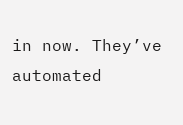in now. They’ve automated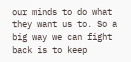our minds to do what they want us to. So a big way we can fight back is to keep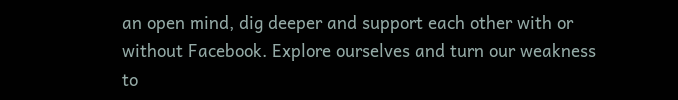an open mind, dig deeper and support each other with or without Facebook. Explore ourselves and turn our weakness to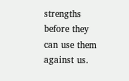strengths before they can use them against us.